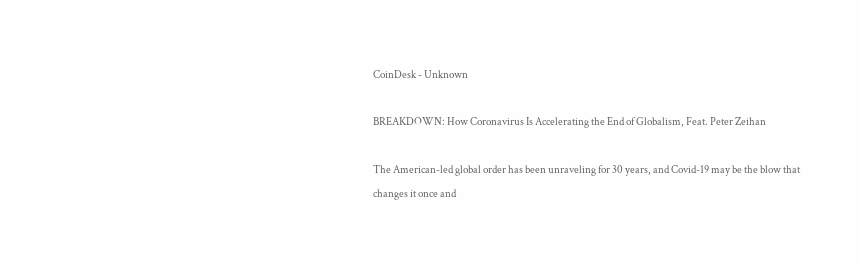CoinDesk - Unknown

BREAKDOWN: How Coronavirus Is Accelerating the End of Globalism, Feat. Peter Zeihan

The American-led global order has been unraveling for 30 years, and Covid-19 may be the blow that changes it once and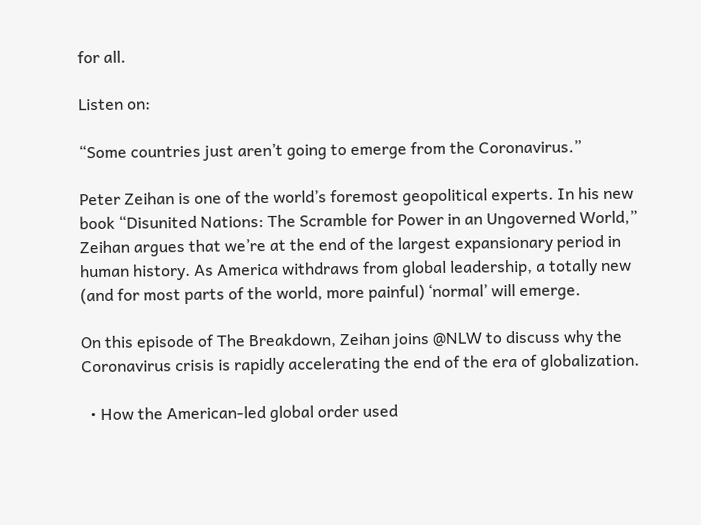for all.

Listen on:

“Some countries just aren’t going to emerge from the Coronavirus.”

Peter Zeihan is one of the world’s foremost geopolitical experts. In his new book “Disunited Nations: The Scramble for Power in an Ungoverned World,” Zeihan argues that we’re at the end of the largest expansionary period in human history. As America withdraws from global leadership, a totally new (and for most parts of the world, more painful) ‘normal’ will emerge.

On this episode of The Breakdown, Zeihan joins @NLW to discuss why the Coronavirus crisis is rapidly accelerating the end of the era of globalization.

  • How the American-led global order used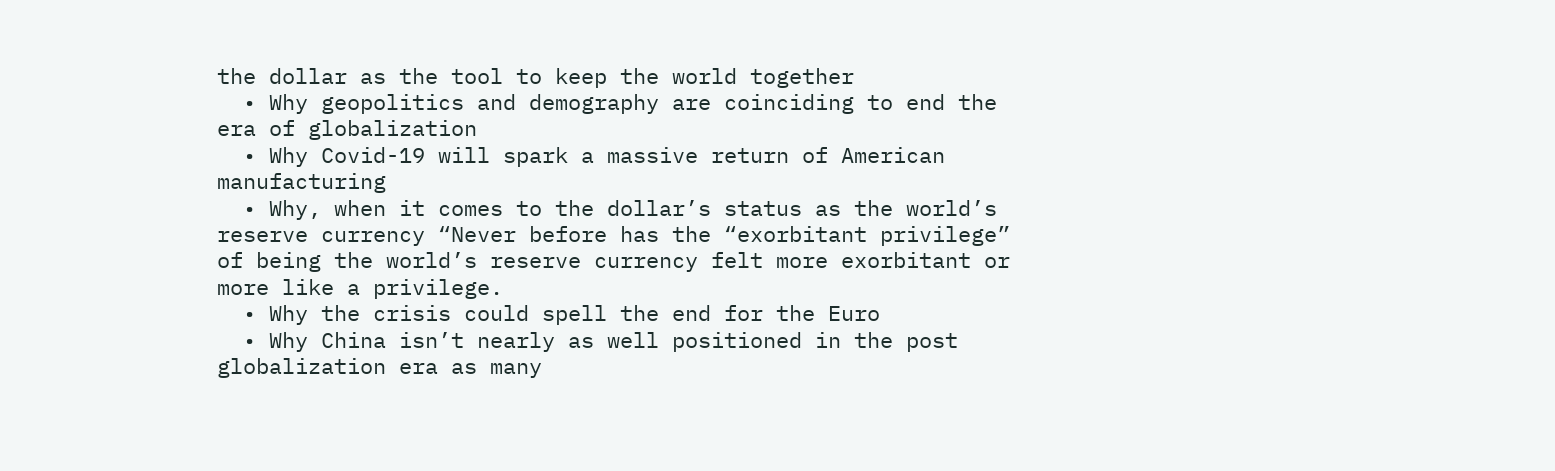the dollar as the tool to keep the world together
  • Why geopolitics and demography are coinciding to end the era of globalization
  • Why Covid-19 will spark a massive return of American manufacturing
  • Why, when it comes to the dollar’s status as the world’s reserve currency “Never before has the “exorbitant privilege” of being the world’s reserve currency felt more exorbitant or more like a privilege.
  • Why the crisis could spell the end for the Euro
  • Why China isn’t nearly as well positioned in the post globalization era as many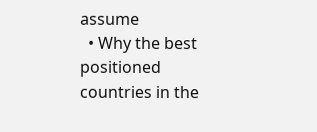assume
  • Why the best positioned countries in the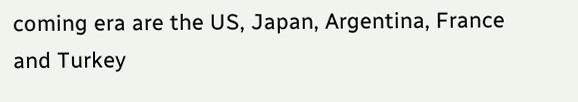coming era are the US, Japan, Argentina, France and Turkey